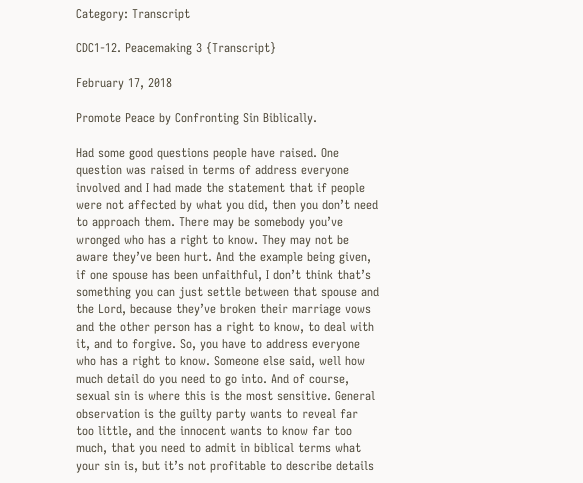Category: Transcript

CDC1-12. Peacemaking 3 {Transcript}

February 17, 2018

Promote Peace by Confronting Sin Biblically.

Had some good questions people have raised. One question was raised in terms of address everyone involved and I had made the statement that if people were not affected by what you did, then you don’t need to approach them. There may be somebody you’ve wronged who has a right to know. They may not be aware they’ve been hurt. And the example being given, if one spouse has been unfaithful, I don’t think that’s something you can just settle between that spouse and the Lord, because they’ve broken their marriage vows and the other person has a right to know, to deal with it, and to forgive. So, you have to address everyone who has a right to know. Someone else said, well how much detail do you need to go into. And of course, sexual sin is where this is the most sensitive. General observation is the guilty party wants to reveal far too little, and the innocent wants to know far too much, that you need to admit in biblical terms what your sin is, but it’s not profitable to describe details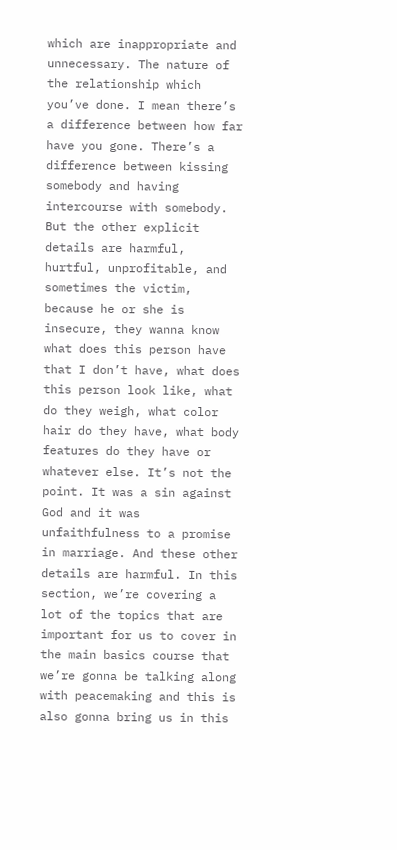which are inappropriate and unnecessary. The nature of the relationship which you’ve done. I mean there’s a difference between how far have you gone. There’s a difference between kissing somebody and having intercourse with somebody. But the other explicit details are harmful, hurtful, unprofitable, and sometimes the victim, because he or she is insecure, they wanna know what does this person have that I don’t have, what does this person look like, what do they weigh, what color hair do they have, what body features do they have or whatever else. It’s not the point. It was a sin against God and it was unfaithfulness to a promise in marriage. And these other details are harmful. In this section, we’re covering a lot of the topics that are important for us to cover in the main basics course that we’re gonna be talking along with peacemaking and this is also gonna bring us in this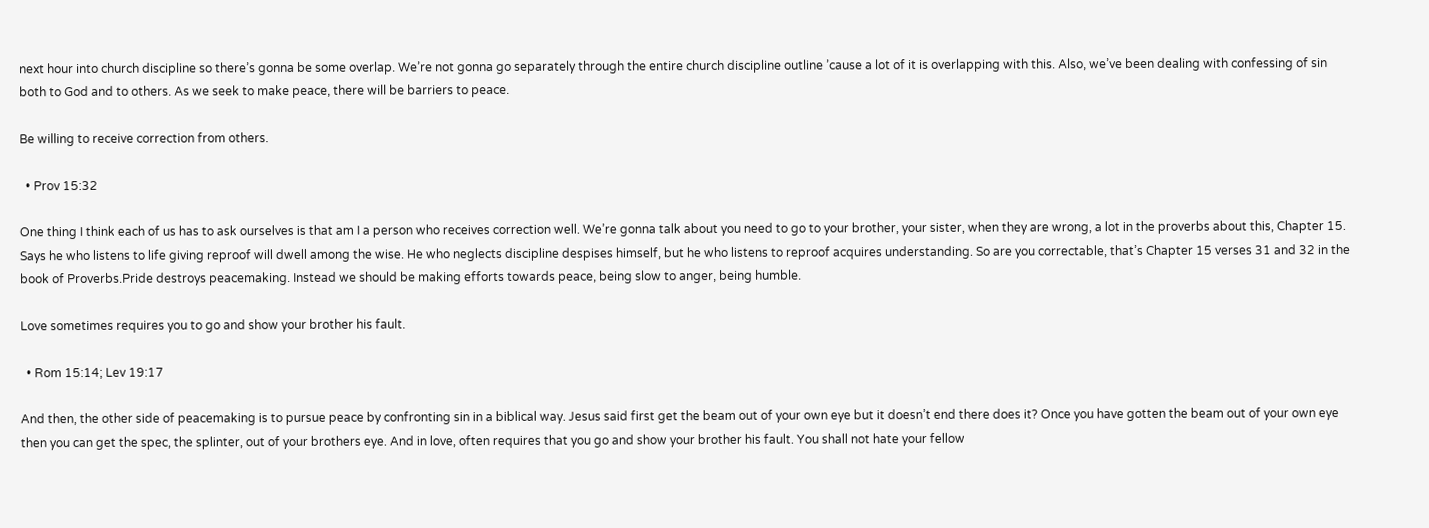next hour into church discipline so there’s gonna be some overlap. We’re not gonna go separately through the entire church discipline outline ’cause a lot of it is overlapping with this. Also, we’ve been dealing with confessing of sin both to God and to others. As we seek to make peace, there will be barriers to peace.

Be willing to receive correction from others.

  • Prov 15:32

One thing I think each of us has to ask ourselves is that am I a person who receives correction well. We’re gonna talk about you need to go to your brother, your sister, when they are wrong, a lot in the proverbs about this, Chapter 15. Says he who listens to life giving reproof will dwell among the wise. He who neglects discipline despises himself, but he who listens to reproof acquires understanding. So are you correctable, that’s Chapter 15 verses 31 and 32 in the book of Proverbs.Pride destroys peacemaking. Instead we should be making efforts towards peace, being slow to anger, being humble.

Love sometimes requires you to go and show your brother his fault.

  • Rom 15:14; Lev 19:17

And then, the other side of peacemaking is to pursue peace by confronting sin in a biblical way. Jesus said first get the beam out of your own eye but it doesn’t end there does it? Once you have gotten the beam out of your own eye then you can get the spec, the splinter, out of your brothers eye. And in love, often requires that you go and show your brother his fault. You shall not hate your fellow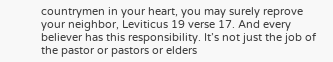countrymen in your heart, you may surely reprove your neighbor, Leviticus 19 verse 17. And every believer has this responsibility. It’s not just the job of the pastor or pastors or elders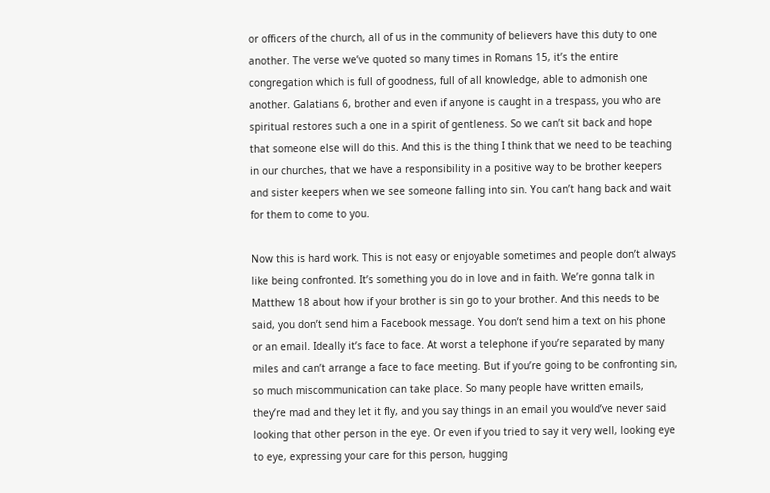or officers of the church, all of us in the community of believers have this duty to one another. The verse we’ve quoted so many times in Romans 15, it’s the entire congregation which is full of goodness, full of all knowledge, able to admonish one another. Galatians 6, brother and even if anyone is caught in a trespass, you who are spiritual restores such a one in a spirit of gentleness. So we can’t sit back and hope that someone else will do this. And this is the thing I think that we need to be teaching in our churches, that we have a responsibility in a positive way to be brother keepers and sister keepers when we see someone falling into sin. You can’t hang back and wait for them to come to you.

Now this is hard work. This is not easy or enjoyable sometimes and people don’t always like being confronted. It’s something you do in love and in faith. We’re gonna talk in Matthew 18 about how if your brother is sin go to your brother. And this needs to be said, you don’t send him a Facebook message. You don’t send him a text on his phone or an email. Ideally it’s face to face. At worst a telephone if you’re separated by many miles and can’t arrange a face to face meeting. But if you’re going to be confronting sin, so much miscommunication can take place. So many people have written emails, they’re mad and they let it fly, and you say things in an email you would’ve never said looking that other person in the eye. Or even if you tried to say it very well, looking eye to eye, expressing your care for this person, hugging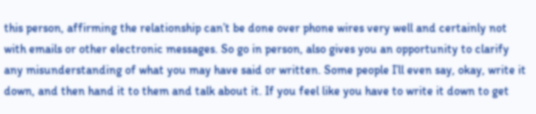this person, affirming the relationship can’t be done over phone wires very well and certainly not with emails or other electronic messages. So go in person, also gives you an opportunity to clarify any misunderstanding of what you may have said or written. Some people I’ll even say, okay, write it down, and then hand it to them and talk about it. If you feel like you have to write it down to get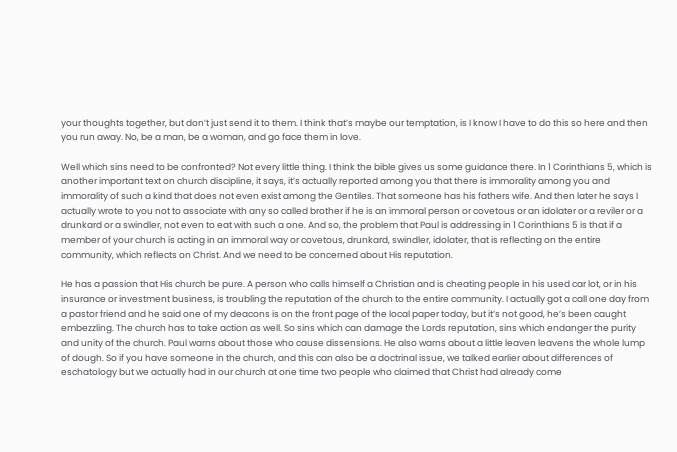your thoughts together, but don’t just send it to them. I think that’s maybe our temptation, is I know I have to do this so here and then you run away. No, be a man, be a woman, and go face them in love.

Well which sins need to be confronted? Not every little thing. I think the bible gives us some guidance there. In 1 Corinthians 5, which is another important text on church discipline, it says, it’s actually reported among you that there is immorality among you and immorality of such a kind that does not even exist among the Gentiles. That someone has his fathers wife. And then later he says I actually wrote to you not to associate with any so called brother if he is an immoral person or covetous or an idolater or a reviler or a drunkard or a swindler, not even to eat with such a one. And so, the problem that Paul is addressing in 1 Corinthians 5 is that if a member of your church is acting in an immoral way or covetous, drunkard, swindler, idolater, that is reflecting on the entire community, which reflects on Christ. And we need to be concerned about His reputation.

He has a passion that His church be pure. A person who calls himself a Christian and is cheating people in his used car lot, or in his insurance or investment business, is troubling the reputation of the church to the entire community. I actually got a call one day from a pastor friend and he said one of my deacons is on the front page of the local paper today, but it’s not good, he’s been caught embezzling. The church has to take action as well. So sins which can damage the Lords reputation, sins which endanger the purity and unity of the church. Paul warns about those who cause dissensions. He also warns about a little leaven leavens the whole lump of dough. So if you have someone in the church, and this can also be a doctrinal issue, we talked earlier about differences of eschatology but we actually had in our church at one time two people who claimed that Christ had already come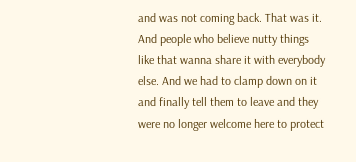and was not coming back. That was it. And people who believe nutty things like that wanna share it with everybody else. And we had to clamp down on it and finally tell them to leave and they were no longer welcome here to protect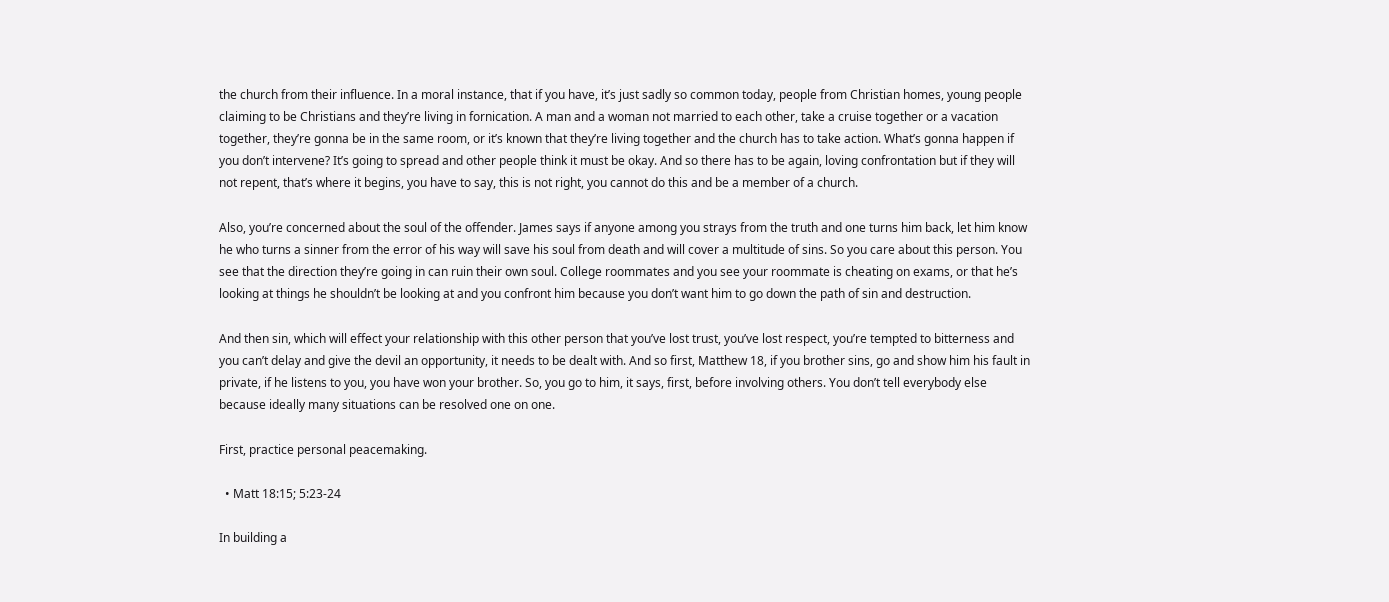the church from their influence. In a moral instance, that if you have, it’s just sadly so common today, people from Christian homes, young people claiming to be Christians and they’re living in fornication. A man and a woman not married to each other, take a cruise together or a vacation together, they’re gonna be in the same room, or it’s known that they’re living together and the church has to take action. What’s gonna happen if you don’t intervene? It’s going to spread and other people think it must be okay. And so there has to be again, loving confrontation but if they will not repent, that’s where it begins, you have to say, this is not right, you cannot do this and be a member of a church.

Also, you’re concerned about the soul of the offender. James says if anyone among you strays from the truth and one turns him back, let him know he who turns a sinner from the error of his way will save his soul from death and will cover a multitude of sins. So you care about this person. You see that the direction they’re going in can ruin their own soul. College roommates and you see your roommate is cheating on exams, or that he’s looking at things he shouldn’t be looking at and you confront him because you don’t want him to go down the path of sin and destruction.

And then sin, which will effect your relationship with this other person that you’ve lost trust, you’ve lost respect, you’re tempted to bitterness and you can’t delay and give the devil an opportunity, it needs to be dealt with. And so first, Matthew 18, if you brother sins, go and show him his fault in private, if he listens to you, you have won your brother. So, you go to him, it says, first, before involving others. You don’t tell everybody else because ideally many situations can be resolved one on one.

First, practice personal peacemaking.

  • Matt 18:15; 5:23-24

In building a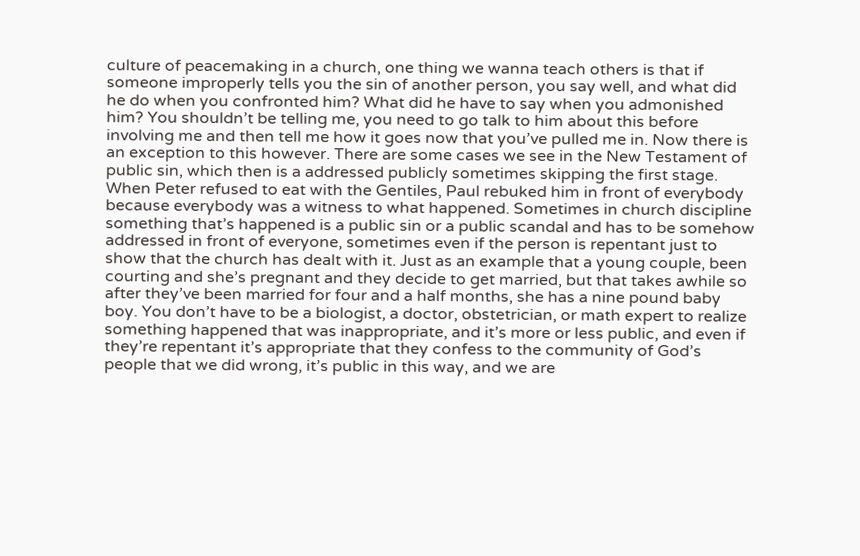culture of peacemaking in a church, one thing we wanna teach others is that if someone improperly tells you the sin of another person, you say well, and what did he do when you confronted him? What did he have to say when you admonished him? You shouldn’t be telling me, you need to go talk to him about this before involving me and then tell me how it goes now that you’ve pulled me in. Now there is an exception to this however. There are some cases we see in the New Testament of public sin, which then is a addressed publicly sometimes skipping the first stage. When Peter refused to eat with the Gentiles, Paul rebuked him in front of everybody because everybody was a witness to what happened. Sometimes in church discipline something that’s happened is a public sin or a public scandal and has to be somehow addressed in front of everyone, sometimes even if the person is repentant just to show that the church has dealt with it. Just as an example that a young couple, been courting and she’s pregnant and they decide to get married, but that takes awhile so after they’ve been married for four and a half months, she has a nine pound baby boy. You don’t have to be a biologist, a doctor, obstetrician, or math expert to realize something happened that was inappropriate, and it’s more or less public, and even if they’re repentant it’s appropriate that they confess to the community of God’s people that we did wrong, it’s public in this way, and we are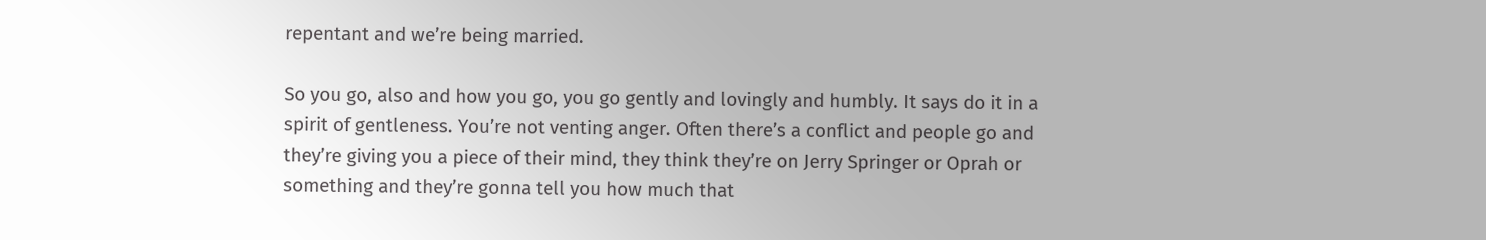repentant and we’re being married.

So you go, also and how you go, you go gently and lovingly and humbly. It says do it in a spirit of gentleness. You’re not venting anger. Often there’s a conflict and people go and they’re giving you a piece of their mind, they think they’re on Jerry Springer or Oprah or something and they’re gonna tell you how much that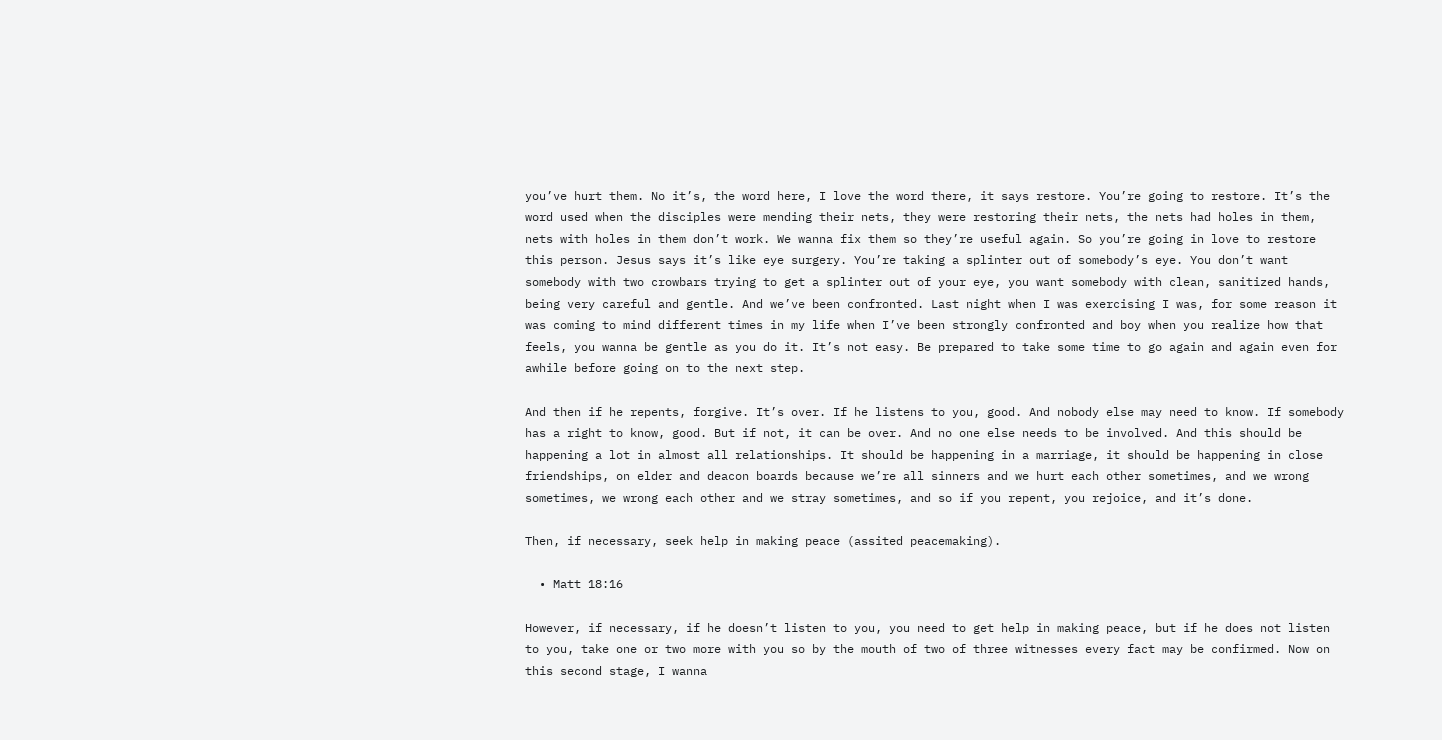you’ve hurt them. No it’s, the word here, I love the word there, it says restore. You’re going to restore. It’s the word used when the disciples were mending their nets, they were restoring their nets, the nets had holes in them, nets with holes in them don’t work. We wanna fix them so they’re useful again. So you’re going in love to restore this person. Jesus says it’s like eye surgery. You’re taking a splinter out of somebody’s eye. You don’t want somebody with two crowbars trying to get a splinter out of your eye, you want somebody with clean, sanitized hands, being very careful and gentle. And we’ve been confronted. Last night when I was exercising I was, for some reason it was coming to mind different times in my life when I’ve been strongly confronted and boy when you realize how that feels, you wanna be gentle as you do it. It’s not easy. Be prepared to take some time to go again and again even for awhile before going on to the next step.

And then if he repents, forgive. It’s over. If he listens to you, good. And nobody else may need to know. If somebody has a right to know, good. But if not, it can be over. And no one else needs to be involved. And this should be happening a lot in almost all relationships. It should be happening in a marriage, it should be happening in close friendships, on elder and deacon boards because we’re all sinners and we hurt each other sometimes, and we wrong sometimes, we wrong each other and we stray sometimes, and so if you repent, you rejoice, and it’s done.

Then, if necessary, seek help in making peace (assited peacemaking).

  • Matt 18:16

However, if necessary, if he doesn’t listen to you, you need to get help in making peace, but if he does not listen to you, take one or two more with you so by the mouth of two of three witnesses every fact may be confirmed. Now on this second stage, I wanna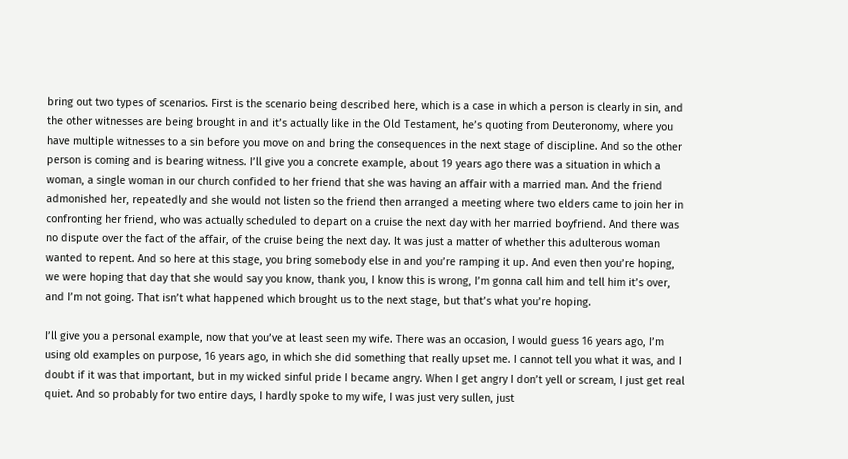bring out two types of scenarios. First is the scenario being described here, which is a case in which a person is clearly in sin, and the other witnesses are being brought in and it’s actually like in the Old Testament, he’s quoting from Deuteronomy, where you have multiple witnesses to a sin before you move on and bring the consequences in the next stage of discipline. And so the other person is coming and is bearing witness. I’ll give you a concrete example, about 19 years ago there was a situation in which a woman, a single woman in our church confided to her friend that she was having an affair with a married man. And the friend admonished her, repeatedly and she would not listen so the friend then arranged a meeting where two elders came to join her in confronting her friend, who was actually scheduled to depart on a cruise the next day with her married boyfriend. And there was no dispute over the fact of the affair, of the cruise being the next day. It was just a matter of whether this adulterous woman wanted to repent. And so here at this stage, you bring somebody else in and you’re ramping it up. And even then you’re hoping, we were hoping that day that she would say you know, thank you, I know this is wrong, I’m gonna call him and tell him it’s over, and I’m not going. That isn’t what happened which brought us to the next stage, but that’s what you’re hoping.

I’ll give you a personal example, now that you’ve at least seen my wife. There was an occasion, I would guess 16 years ago, I’m using old examples on purpose, 16 years ago, in which she did something that really upset me. I cannot tell you what it was, and I doubt if it was that important, but in my wicked sinful pride I became angry. When I get angry I don’t yell or scream, I just get real quiet. And so probably for two entire days, I hardly spoke to my wife, I was just very sullen, just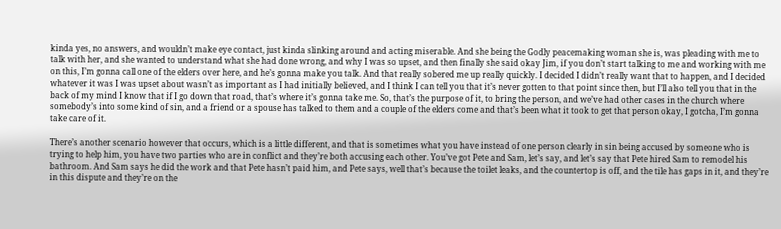kinda yes, no answers, and wouldn’t make eye contact, just kinda slinking around and acting miserable. And she being the Godly peacemaking woman she is, was pleading with me to talk with her, and she wanted to understand what she had done wrong, and why I was so upset, and then finally she said okay Jim, if you don’t start talking to me and working with me on this, I’m gonna call one of the elders over here, and he’s gonna make you talk. And that really sobered me up really quickly. I decided I didn’t really want that to happen, and I decided whatever it was I was upset about wasn’t as important as I had initially believed, and I think I can tell you that it’s never gotten to that point since then, but I’ll also tell you that in the back of my mind I know that if I go down that road, that’s where it’s gonna take me. So, that’s the purpose of it, to bring the person, and we’ve had other cases in the church where somebody’s into some kind of sin, and a friend or a spouse has talked to them and a couple of the elders come and that’s been what it took to get that person okay, I gotcha, I’m gonna take care of it.

There’s another scenario however that occurs, which is a little different, and that is sometimes what you have instead of one person clearly in sin being accused by someone who is trying to help him, you have two parties who are in conflict and they’re both accusing each other. You’ve got Pete and Sam, let’s say, and let’s say that Pete hired Sam to remodel his bathroom. And Sam says he did the work and that Pete hasn’t paid him, and Pete says, well that’s because the toilet leaks, and the countertop is off, and the tile has gaps in it, and they’re in this dispute and they’re on the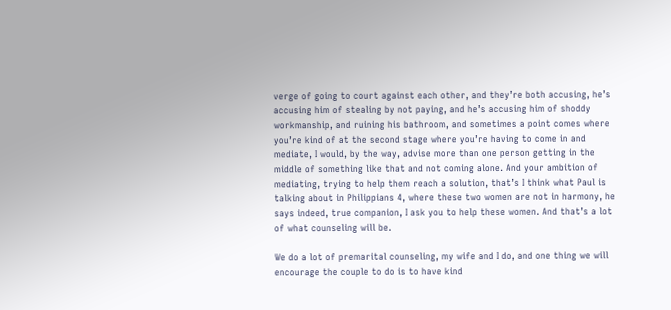verge of going to court against each other, and they’re both accusing, he’s accusing him of stealing by not paying, and he’s accusing him of shoddy workmanship, and ruining his bathroom, and sometimes a point comes where you’re kind of at the second stage where you’re having to come in and mediate, I would, by the way, advise more than one person getting in the middle of something like that and not coming alone. And your ambition of mediating, trying to help them reach a solution, that’s I think what Paul is talking about in Philippians 4, where these two women are not in harmony, he says indeed, true companion, I ask you to help these women. And that’s a lot of what counseling will be.

We do a lot of premarital counseling, my wife and I do, and one thing we will encourage the couple to do is to have kind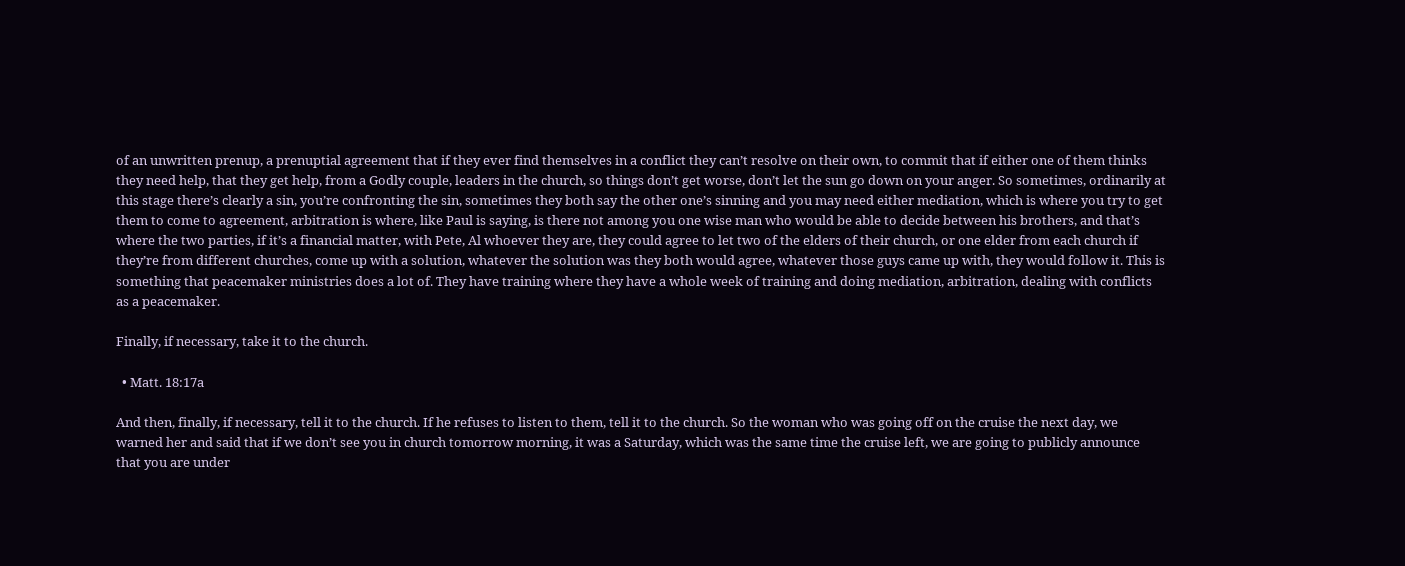of an unwritten prenup, a prenuptial agreement that if they ever find themselves in a conflict they can’t resolve on their own, to commit that if either one of them thinks they need help, that they get help, from a Godly couple, leaders in the church, so things don’t get worse, don’t let the sun go down on your anger. So sometimes, ordinarily at this stage there’s clearly a sin, you’re confronting the sin, sometimes they both say the other one’s sinning and you may need either mediation, which is where you try to get them to come to agreement, arbitration is where, like Paul is saying, is there not among you one wise man who would be able to decide between his brothers, and that’s where the two parties, if it’s a financial matter, with Pete, Al whoever they are, they could agree to let two of the elders of their church, or one elder from each church if they’re from different churches, come up with a solution, whatever the solution was they both would agree, whatever those guys came up with, they would follow it. This is something that peacemaker ministries does a lot of. They have training where they have a whole week of training and doing mediation, arbitration, dealing with conflicts as a peacemaker.

Finally, if necessary, take it to the church.

  • Matt. 18:17a

And then, finally, if necessary, tell it to the church. If he refuses to listen to them, tell it to the church. So the woman who was going off on the cruise the next day, we warned her and said that if we don’t see you in church tomorrow morning, it was a Saturday, which was the same time the cruise left, we are going to publicly announce that you are under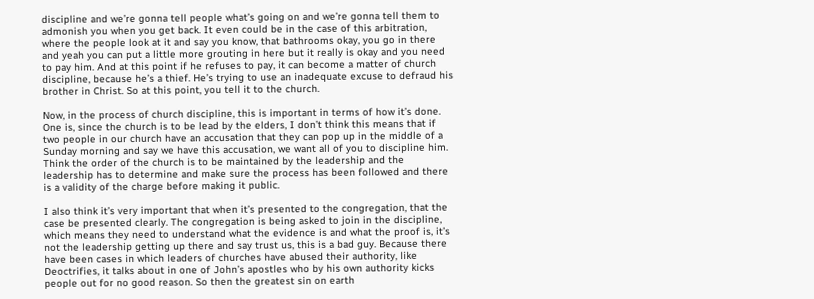discipline and we’re gonna tell people what’s going on and we’re gonna tell them to admonish you when you get back. It even could be in the case of this arbitration, where the people look at it and say you know, that bathrooms okay, you go in there and yeah you can put a little more grouting in here but it really is okay and you need to pay him. And at this point if he refuses to pay, it can become a matter of church discipline, because he’s a thief. He’s trying to use an inadequate excuse to defraud his brother in Christ. So at this point, you tell it to the church.

Now, in the process of church discipline, this is important in terms of how it’s done. One is, since the church is to be lead by the elders, I don’t think this means that if two people in our church have an accusation that they can pop up in the middle of a Sunday morning and say we have this accusation, we want all of you to discipline him. Think the order of the church is to be maintained by the leadership and the leadership has to determine and make sure the process has been followed and there is a validity of the charge before making it public.

I also think it’s very important that when it’s presented to the congregation, that the case be presented clearly. The congregation is being asked to join in the discipline, which means they need to understand what the evidence is and what the proof is, it’s not the leadership getting up there and say trust us, this is a bad guy. Because there have been cases in which leaders of churches have abused their authority, like Deoctrifies, it talks about in one of John’s apostles who by his own authority kicks people out for no good reason. So then the greatest sin on earth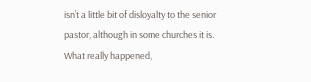isn’t a little bit of disloyalty to the senior pastor, although in some churches it is. What really happened,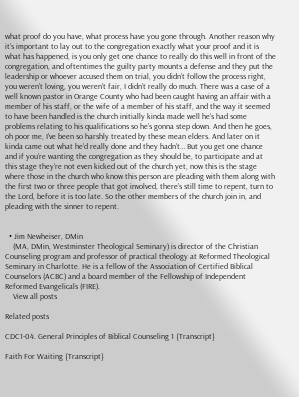what proof do you have, what process have you gone through. Another reason why it’s important to lay out to the congregation exactly what your proof and it is what has happened, is you only get one chance to really do this well in front of the congregation, and oftentimes the guilty party mounts a defense and they put the leadership or whoever accused them on trial, you didn’t follow the process right, you weren’t loving, you weren’t fair, I didn’t really do much. There was a case of a well known pastor in Orange County who had been caught having an affair with a member of his staff, or the wife of a member of his staff, and the way it seemed to have been handled is the church initially kinda made well he’s had some problems relating to his qualifications so he’s gonna step down. And then he goes, oh poor me, I’ve been so harshly treated by these mean elders. And later on it kinda came out what he’d really done and they hadn’t… But you get one chance and if you’re wanting the congregation as they should be, to participate and at this stage they’re not even kicked out of the church yet, now this is the stage where those in the church who know this person are pleading with them along with the first two or three people that got involved, there’s still time to repent, turn to the Lord, before it is too late. So the other members of the church join in, and pleading with the sinner to repent.


  • Jim Newheiser, DMin
    (MA, DMin, Westminster Theological Seminary) is director of the Christian Counseling program and professor of practical theology at Reformed Theological Seminary in Charlotte. He is a fellow of the Association of Certified Biblical Counselors (ACBC) and a board member of the Fellowship of Independent Reformed Evangelicals (FIRE).
    View all posts

Related posts

CDC1-04. General Principles of Biblical Counseling 1 {Transcript}

Faith For Waiting {Transcript}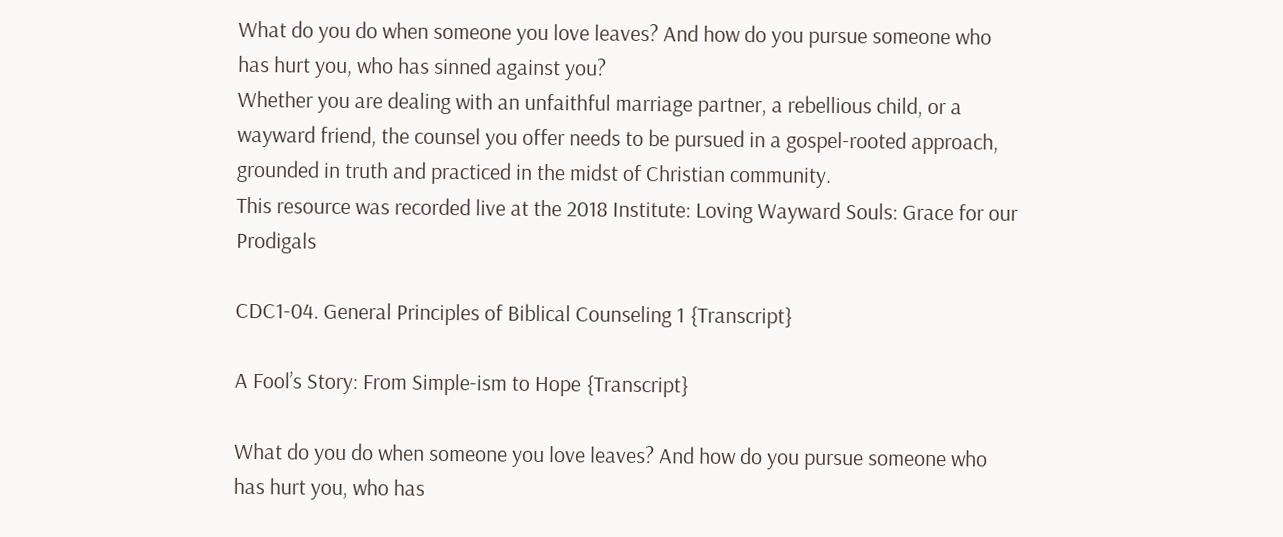What do you do when someone you love leaves? And how do you pursue someone who has hurt you, who has sinned against you?
Whether you are dealing with an unfaithful marriage partner, a rebellious child, or a wayward friend, the counsel you offer needs to be pursued in a gospel-rooted approach, grounded in truth and practiced in the midst of Christian community.
This resource was recorded live at the 2018 Institute: Loving Wayward Souls: Grace for our Prodigals

CDC1-04. General Principles of Biblical Counseling 1 {Transcript}

A Fool’s Story: From Simple-ism to Hope {Transcript}

What do you do when someone you love leaves? And how do you pursue someone who has hurt you, who has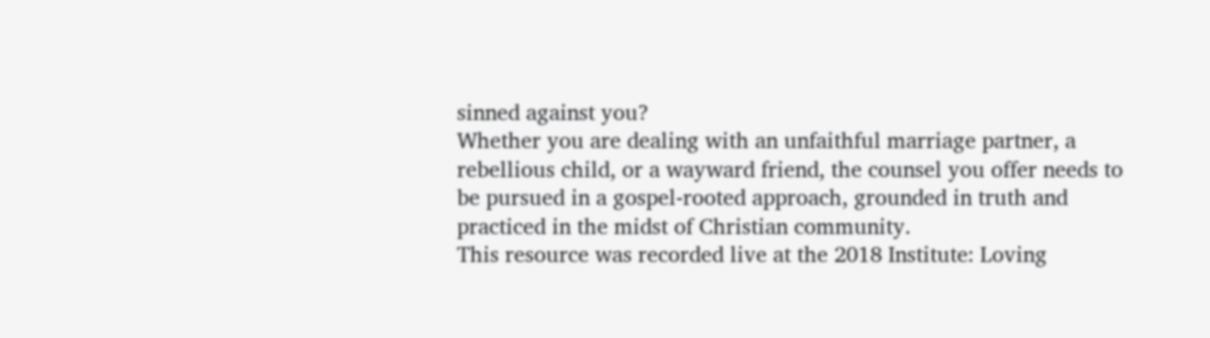sinned against you?
Whether you are dealing with an unfaithful marriage partner, a rebellious child, or a wayward friend, the counsel you offer needs to be pursued in a gospel-rooted approach, grounded in truth and practiced in the midst of Christian community.
This resource was recorded live at the 2018 Institute: Loving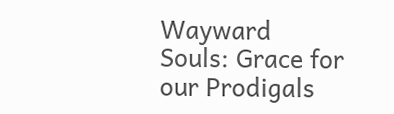Wayward Souls: Grace for our Prodigals